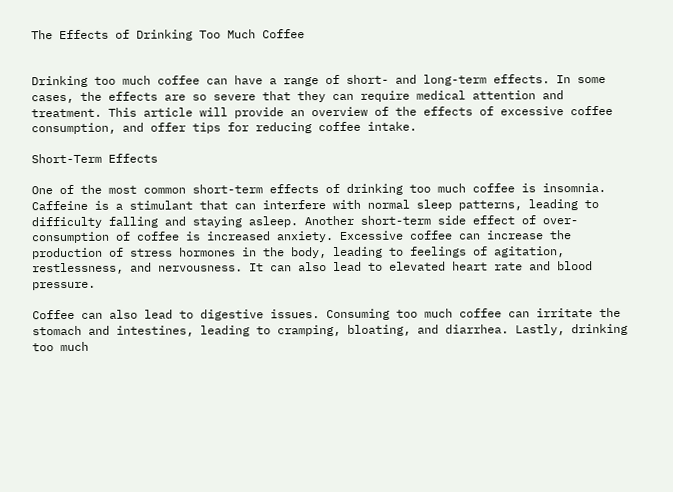The Effects of Drinking Too Much Coffee


Drinking too much coffee can have a range of short- and long-term effects. In some cases, the effects are so severe that they can require medical attention and treatment. This article will provide an overview of the effects of excessive coffee consumption, and offer tips for reducing coffee intake.

Short-Term Effects

One of the most common short-term effects of drinking too much coffee is insomnia. Caffeine is a stimulant that can interfere with normal sleep patterns, leading to difficulty falling and staying asleep. Another short-term side effect of over-consumption of coffee is increased anxiety. Excessive coffee can increase the production of stress hormones in the body, leading to feelings of agitation, restlessness, and nervousness. It can also lead to elevated heart rate and blood pressure.

Coffee can also lead to digestive issues. Consuming too much coffee can irritate the stomach and intestines, leading to cramping, bloating, and diarrhea. Lastly, drinking too much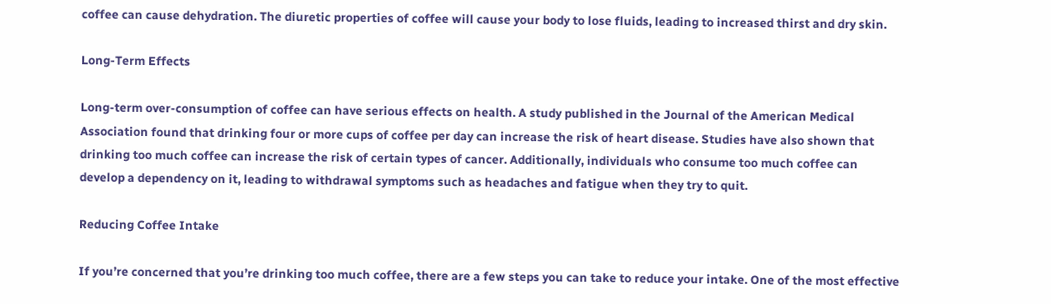coffee can cause dehydration. The diuretic properties of coffee will cause your body to lose fluids, leading to increased thirst and dry skin.

Long-Term Effects

Long-term over-consumption of coffee can have serious effects on health. A study published in the Journal of the American Medical Association found that drinking four or more cups of coffee per day can increase the risk of heart disease. Studies have also shown that drinking too much coffee can increase the risk of certain types of cancer. Additionally, individuals who consume too much coffee can develop a dependency on it, leading to withdrawal symptoms such as headaches and fatigue when they try to quit.

Reducing Coffee Intake

If you’re concerned that you’re drinking too much coffee, there are a few steps you can take to reduce your intake. One of the most effective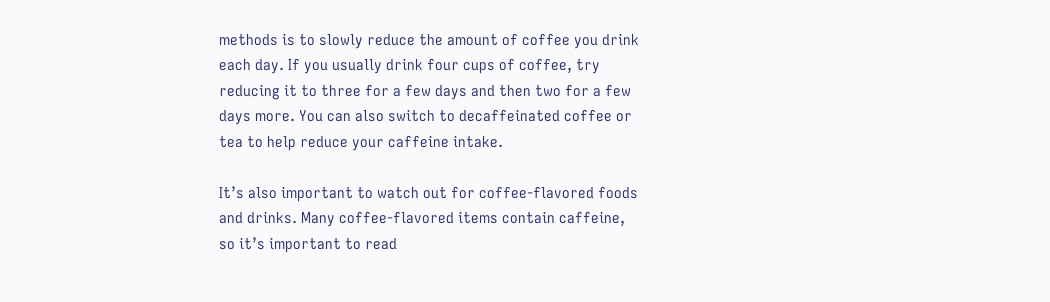methods is to slowly reduce the amount of coffee you drink each day. If you usually drink four cups of coffee, try reducing it to three for a few days and then two for a few days more. You can also switch to decaffeinated coffee or tea to help reduce your caffeine intake.

It’s also important to watch out for coffee-flavored foods and drinks. Many coffee-flavored items contain caffeine, so it’s important to read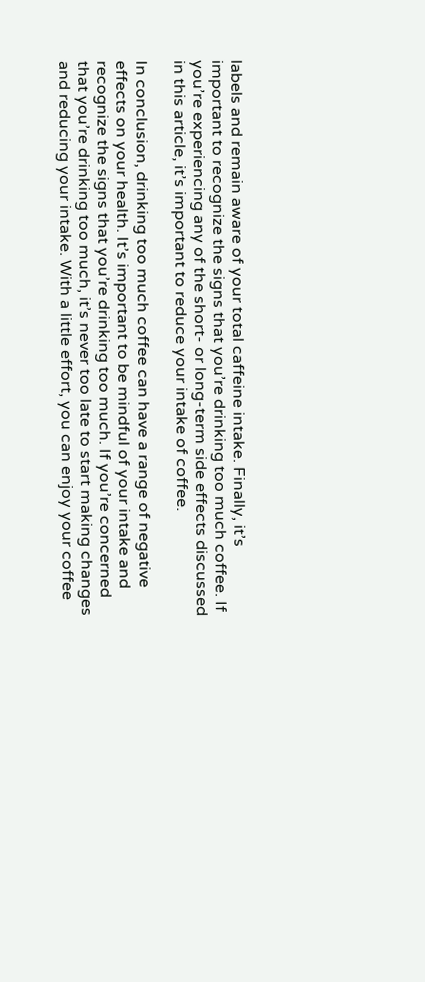labels and remain aware of your total caffeine intake. Finally, it’s important to recognize the signs that you’re drinking too much coffee. If you’re experiencing any of the short- or long-term side effects discussed in this article, it’s important to reduce your intake of coffee.

In conclusion, drinking too much coffee can have a range of negative effects on your health. It’s important to be mindful of your intake and recognize the signs that you’re drinking too much. If you’re concerned that you’re drinking too much, it’s never too late to start making changes and reducing your intake. With a little effort, you can enjoy your coffee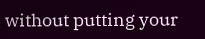without putting your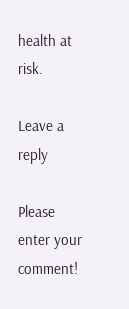health at risk.

Leave a reply

Please enter your comment!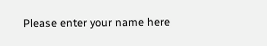Please enter your name here